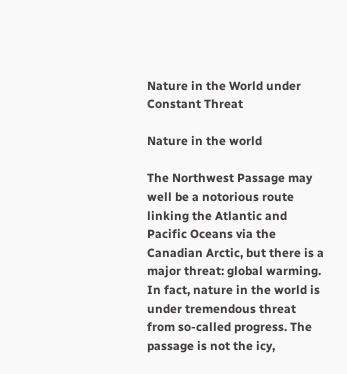Nature in the World under Constant Threat

Nature in the world

The Northwest Passage may well be a notorious route linking the Atlantic and Pacific Oceans via the Canadian Arctic, but there is a major threat: global warming. In fact, nature in the world is under tremendous threat from so-called progress. The passage is not the icy,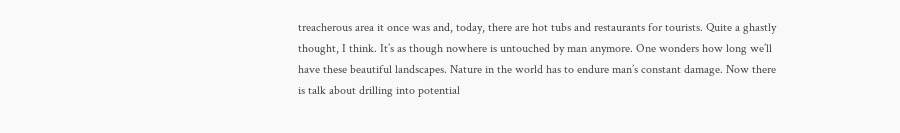treacherous area it once was and, today, there are hot tubs and restaurants for tourists. Quite a ghastly thought, I think. It’s as though nowhere is untouched by man anymore. One wonders how long we’ll have these beautiful landscapes. Nature in the world has to endure man’s constant damage. Now there is talk about drilling into potential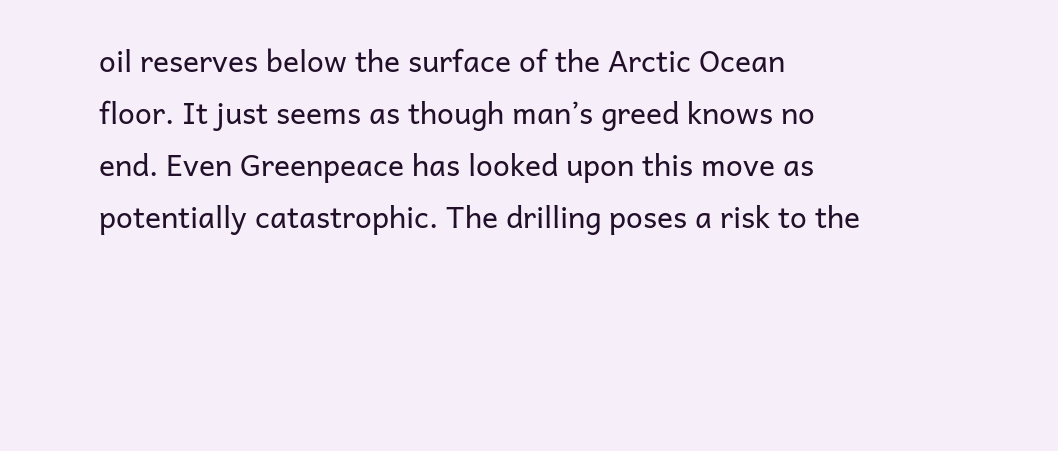oil reserves below the surface of the Arctic Ocean floor. It just seems as though man’s greed knows no end. Even Greenpeace has looked upon this move as potentially catastrophic. The drilling poses a risk to the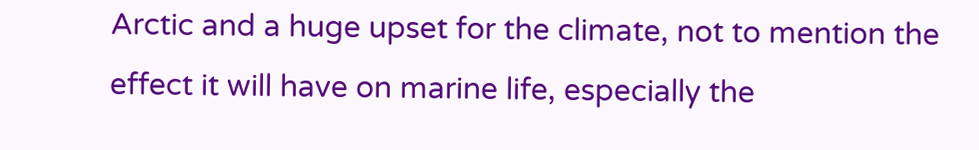Arctic and a huge upset for the climate, not to mention the effect it will have on marine life, especially the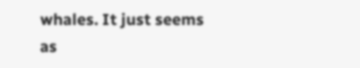whales. It just seems as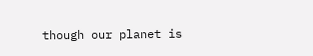though our planet is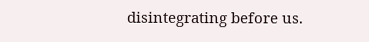disintegrating before us.